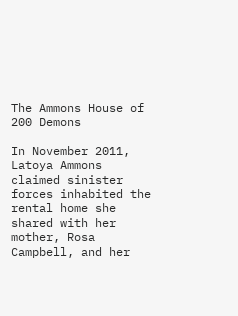The Ammons House of 200 Demons

In November 2011, Latoya Ammons claimed sinister forces inhabited the rental home she shared with her mother, Rosa Campbell, and her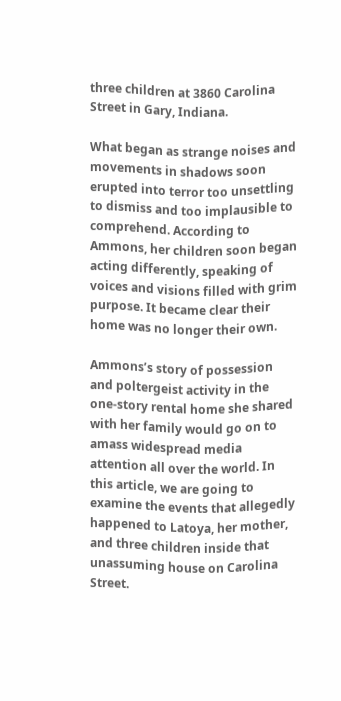three children at 3860 Carolina Street in Gary, Indiana.

What began as strange noises and movements in shadows soon erupted into terror too unsettling to dismiss and too implausible to comprehend. According to Ammons, her children soon began acting differently, speaking of voices and visions filled with grim purpose. It became clear their home was no longer their own.

Ammons’s story of possession and poltergeist activity in the one-story rental home she shared with her family would go on to amass widespread media attention all over the world. In this article, we are going to examine the events that allegedly happened to Latoya, her mother, and three children inside that unassuming house on Carolina Street.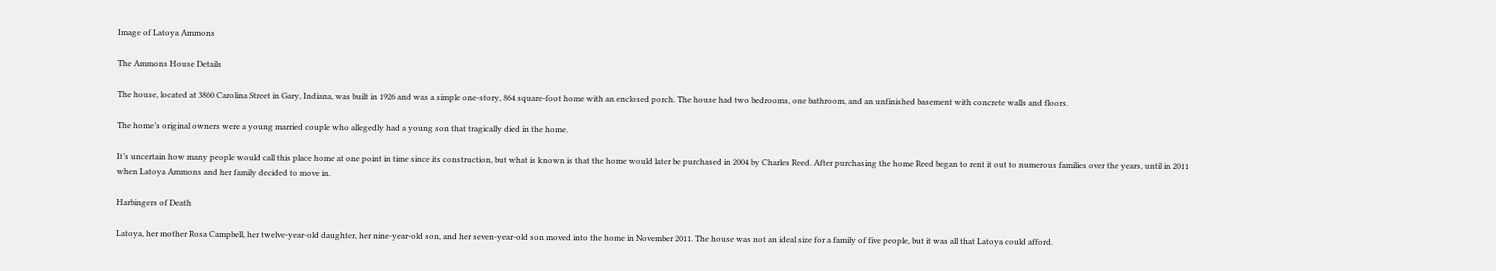Image of Latoya Ammons

The Ammons House Details

The house, located at 3860 Carolina Street in Gary, Indiana, was built in 1926 and was a simple one-story, 864 square-foot home with an enclosed porch. The house had two bedrooms, one bathroom, and an unfinished basement with concrete walls and floors.

The home’s original owners were a young married couple who allegedly had a young son that tragically died in the home.

It’s uncertain how many people would call this place home at one point in time since its construction, but what is known is that the home would later be purchased in 2004 by Charles Reed. After purchasing the home Reed began to rent it out to numerous families over the years, until in 2011 when Latoya Ammons and her family decided to move in.

Harbingers of Death

Latoya, her mother Rosa Campbell, her twelve-year-old daughter, her nine-year-old son, and her seven-year-old son moved into the home in November 2011. The house was not an ideal size for a family of five people, but it was all that Latoya could afford.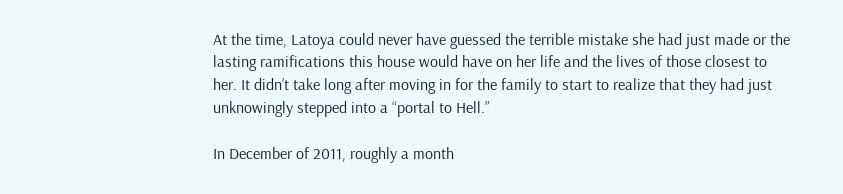At the time, Latoya could never have guessed the terrible mistake she had just made or the lasting ramifications this house would have on her life and the lives of those closest to her. It didn’t take long after moving in for the family to start to realize that they had just unknowingly stepped into a “portal to Hell.”

In December of 2011, roughly a month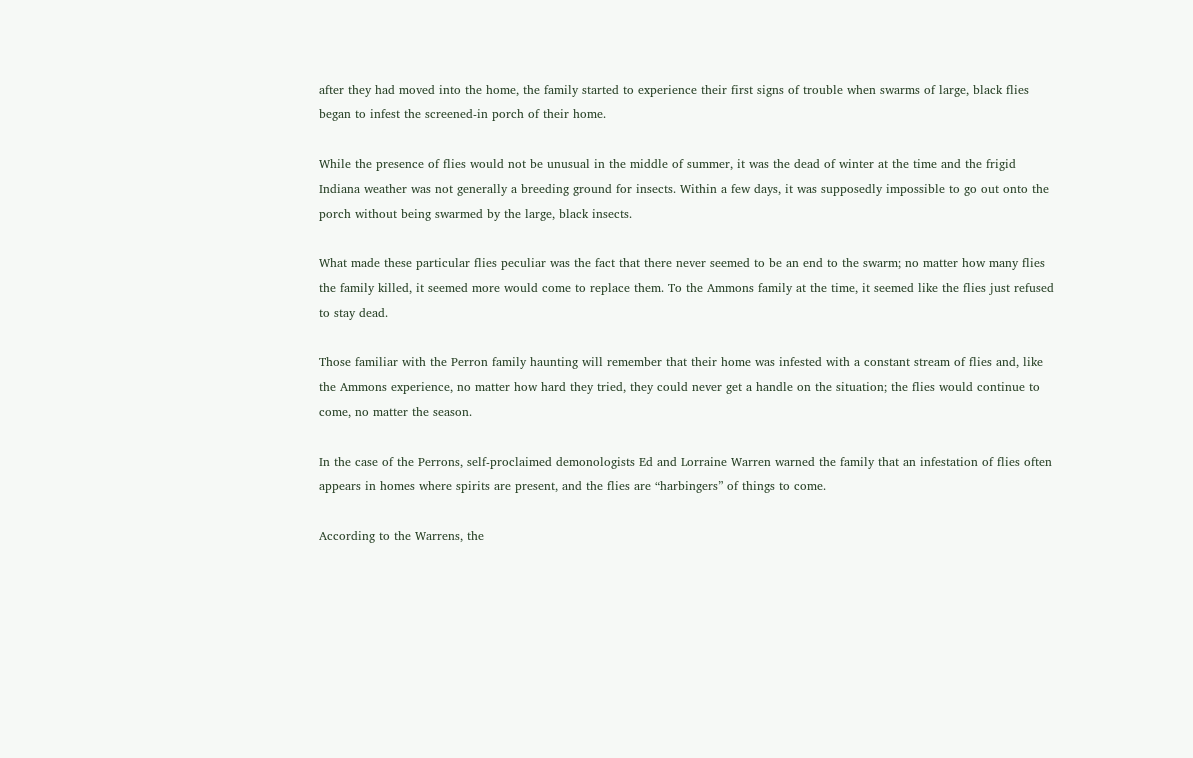after they had moved into the home, the family started to experience their first signs of trouble when swarms of large, black flies began to infest the screened-in porch of their home.

While the presence of flies would not be unusual in the middle of summer, it was the dead of winter at the time and the frigid Indiana weather was not generally a breeding ground for insects. Within a few days, it was supposedly impossible to go out onto the porch without being swarmed by the large, black insects.

What made these particular flies peculiar was the fact that there never seemed to be an end to the swarm; no matter how many flies the family killed, it seemed more would come to replace them. To the Ammons family at the time, it seemed like the flies just refused to stay dead.

Those familiar with the Perron family haunting will remember that their home was infested with a constant stream of flies and, like the Ammons experience, no matter how hard they tried, they could never get a handle on the situation; the flies would continue to come, no matter the season.

In the case of the Perrons, self-proclaimed demonologists Ed and Lorraine Warren warned the family that an infestation of flies often appears in homes where spirits are present, and the flies are “harbingers” of things to come.

According to the Warrens, the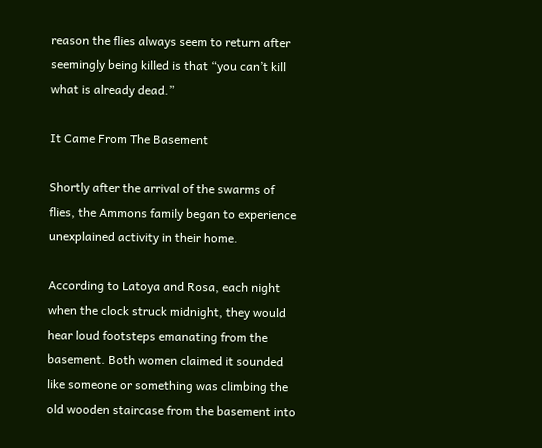reason the flies always seem to return after seemingly being killed is that “you can’t kill what is already dead.”

It Came From The Basement

Shortly after the arrival of the swarms of flies, the Ammons family began to experience unexplained activity in their home.

According to Latoya and Rosa, each night when the clock struck midnight, they would hear loud footsteps emanating from the basement. Both women claimed it sounded like someone or something was climbing the old wooden staircase from the basement into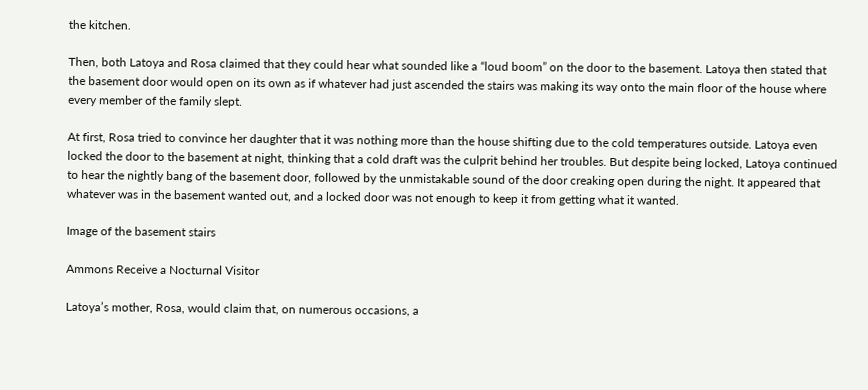the kitchen.

Then, both Latoya and Rosa claimed that they could hear what sounded like a “loud boom” on the door to the basement. Latoya then stated that the basement door would open on its own as if whatever had just ascended the stairs was making its way onto the main floor of the house where every member of the family slept.

At first, Rosa tried to convince her daughter that it was nothing more than the house shifting due to the cold temperatures outside. Latoya even locked the door to the basement at night, thinking that a cold draft was the culprit behind her troubles. But despite being locked, Latoya continued to hear the nightly bang of the basement door, followed by the unmistakable sound of the door creaking open during the night. It appeared that whatever was in the basement wanted out, and a locked door was not enough to keep it from getting what it wanted.

Image of the basement stairs

Ammons Receive a Nocturnal Visitor

Latoya’s mother, Rosa, would claim that, on numerous occasions, a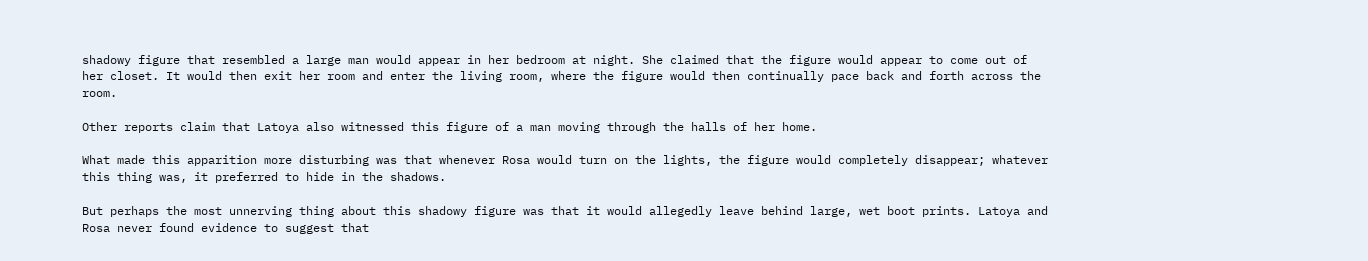shadowy figure that resembled a large man would appear in her bedroom at night. She claimed that the figure would appear to come out of her closet. It would then exit her room and enter the living room, where the figure would then continually pace back and forth across the room.

Other reports claim that Latoya also witnessed this figure of a man moving through the halls of her home.

What made this apparition more disturbing was that whenever Rosa would turn on the lights, the figure would completely disappear; whatever this thing was, it preferred to hide in the shadows.

But perhaps the most unnerving thing about this shadowy figure was that it would allegedly leave behind large, wet boot prints. Latoya and Rosa never found evidence to suggest that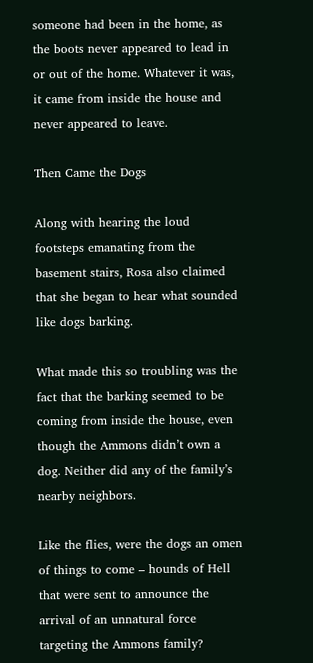someone had been in the home, as the boots never appeared to lead in or out of the home. Whatever it was, it came from inside the house and never appeared to leave.

Then Came the Dogs

Along with hearing the loud footsteps emanating from the basement stairs, Rosa also claimed that she began to hear what sounded like dogs barking.

What made this so troubling was the fact that the barking seemed to be coming from inside the house, even though the Ammons didn’t own a dog. Neither did any of the family’s nearby neighbors.

Like the flies, were the dogs an omen of things to come – hounds of Hell that were sent to announce the arrival of an unnatural force targeting the Ammons family?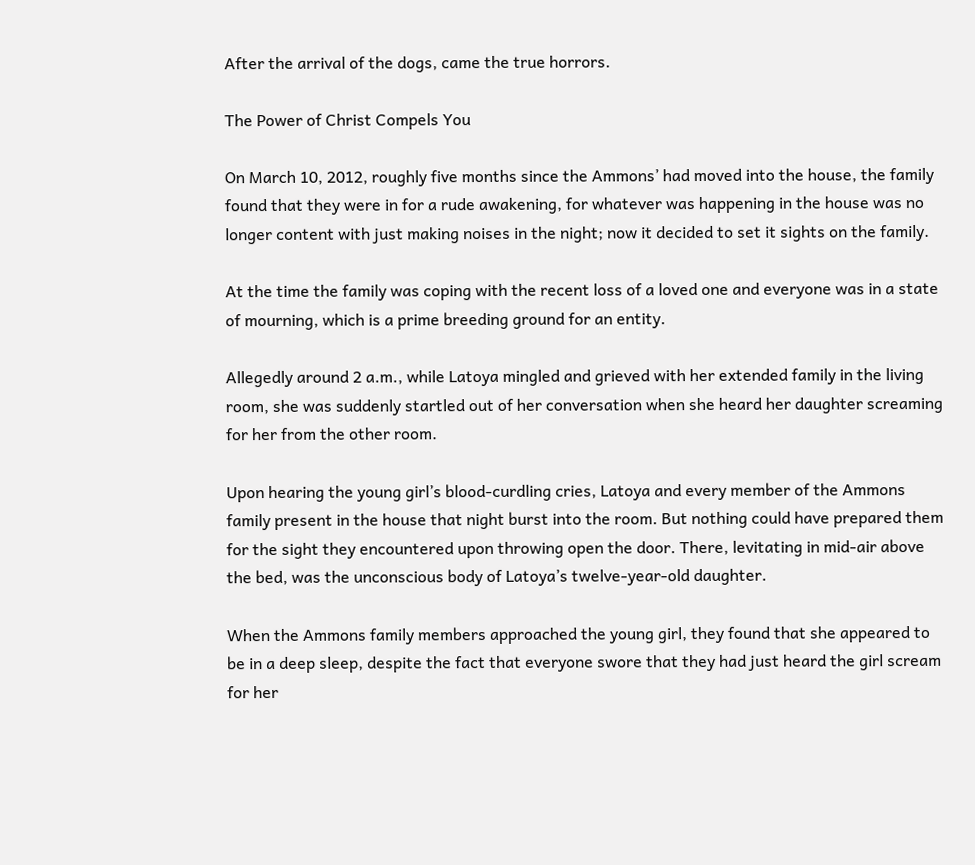After the arrival of the dogs, came the true horrors.

The Power of Christ Compels You

On March 10, 2012, roughly five months since the Ammons’ had moved into the house, the family found that they were in for a rude awakening, for whatever was happening in the house was no longer content with just making noises in the night; now it decided to set it sights on the family.

At the time the family was coping with the recent loss of a loved one and everyone was in a state of mourning, which is a prime breeding ground for an entity.

Allegedly around 2 a.m., while Latoya mingled and grieved with her extended family in the living room, she was suddenly startled out of her conversation when she heard her daughter screaming for her from the other room.

Upon hearing the young girl’s blood-curdling cries, Latoya and every member of the Ammons family present in the house that night burst into the room. But nothing could have prepared them for the sight they encountered upon throwing open the door. There, levitating in mid-air above the bed, was the unconscious body of Latoya’s twelve-year-old daughter.

When the Ammons family members approached the young girl, they found that she appeared to be in a deep sleep, despite the fact that everyone swore that they had just heard the girl scream for her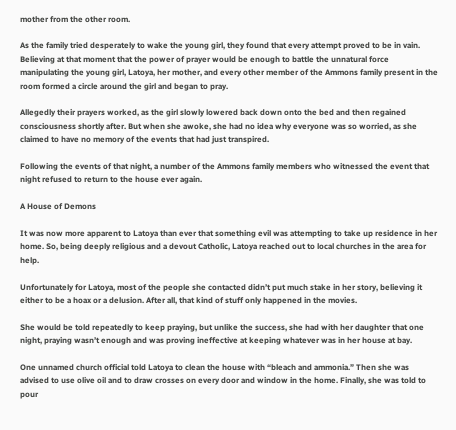mother from the other room.

As the family tried desperately to wake the young girl, they found that every attempt proved to be in vain. Believing at that moment that the power of prayer would be enough to battle the unnatural force manipulating the young girl, Latoya, her mother, and every other member of the Ammons family present in the room formed a circle around the girl and began to pray.

Allegedly their prayers worked, as the girl slowly lowered back down onto the bed and then regained consciousness shortly after. But when she awoke, she had no idea why everyone was so worried, as she claimed to have no memory of the events that had just transpired.

Following the events of that night, a number of the Ammons family members who witnessed the event that night refused to return to the house ever again.

A House of Demons

It was now more apparent to Latoya than ever that something evil was attempting to take up residence in her home. So, being deeply religious and a devout Catholic, Latoya reached out to local churches in the area for help.

Unfortunately for Latoya, most of the people she contacted didn’t put much stake in her story, believing it either to be a hoax or a delusion. After all, that kind of stuff only happened in the movies.

She would be told repeatedly to keep praying, but unlike the success, she had with her daughter that one night, praying wasn’t enough and was proving ineffective at keeping whatever was in her house at bay.

One unnamed church official told Latoya to clean the house with “bleach and ammonia.” Then she was advised to use olive oil and to draw crosses on every door and window in the home. Finally, she was told to pour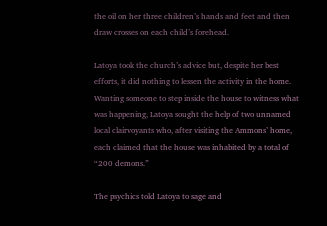the oil on her three children’s hands and feet and then draw crosses on each child’s forehead.

Latoya took the church’s advice but, despite her best efforts, it did nothing to lessen the activity in the home. Wanting someone to step inside the house to witness what was happening, Latoya sought the help of two unnamed local clairvoyants who, after visiting the Ammons’ home, each claimed that the house was inhabited by a total of “200 demons.”

The psychics told Latoya to sage and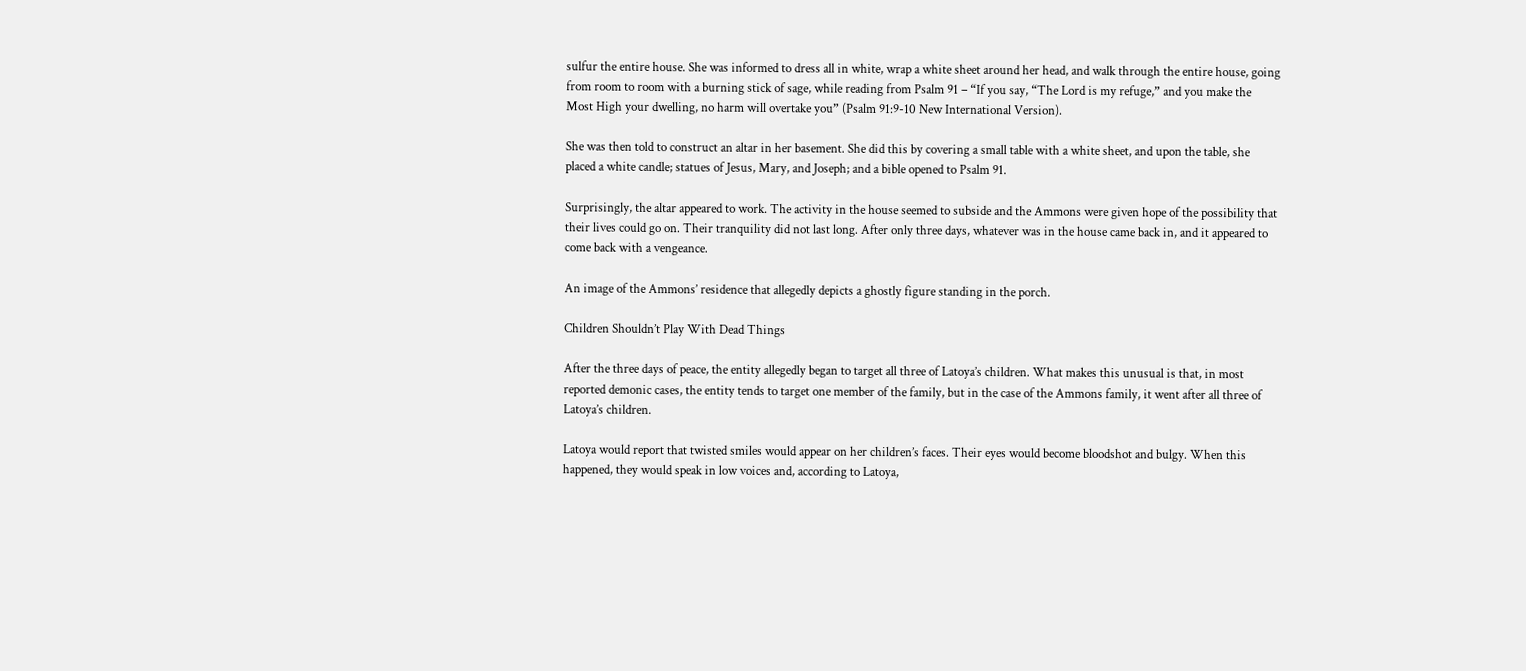sulfur the entire house. She was informed to dress all in white, wrap a white sheet around her head, and walk through the entire house, going from room to room with a burning stick of sage, while reading from Psalm 91 – “If you say, “The Lord is my refuge,” and you make the Most High your dwelling, no harm will overtake you” (Psalm 91:9-10 New International Version).

She was then told to construct an altar in her basement. She did this by covering a small table with a white sheet, and upon the table, she placed a white candle; statues of Jesus, Mary, and Joseph; and a bible opened to Psalm 91.

Surprisingly, the altar appeared to work. The activity in the house seemed to subside and the Ammons were given hope of the possibility that their lives could go on. Their tranquility did not last long. After only three days, whatever was in the house came back in, and it appeared to come back with a vengeance.

An image of the Ammons’ residence that allegedly depicts a ghostly figure standing in the porch.

Children Shouldn’t Play With Dead Things

After the three days of peace, the entity allegedly began to target all three of Latoya’s children. What makes this unusual is that, in most reported demonic cases, the entity tends to target one member of the family, but in the case of the Ammons family, it went after all three of Latoya’s children.

Latoya would report that twisted smiles would appear on her children’s faces. Their eyes would become bloodshot and bulgy. When this happened, they would speak in low voices and, according to Latoya,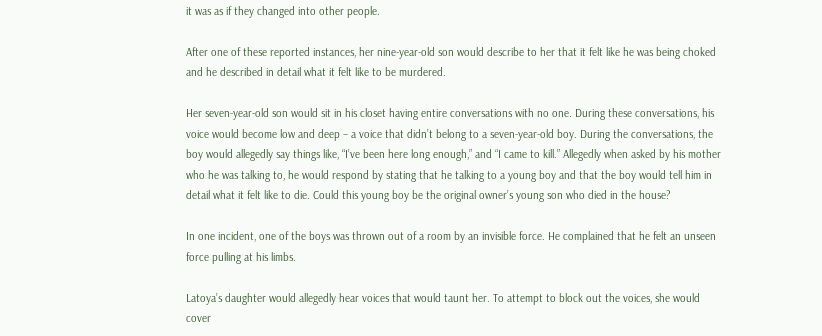it was as if they changed into other people.

After one of these reported instances, her nine-year-old son would describe to her that it felt like he was being choked and he described in detail what it felt like to be murdered.

Her seven-year-old son would sit in his closet having entire conversations with no one. During these conversations, his voice would become low and deep – a voice that didn’t belong to a seven-year-old boy. During the conversations, the boy would allegedly say things like, “I’ve been here long enough,” and “I came to kill.” Allegedly when asked by his mother who he was talking to, he would respond by stating that he talking to a young boy and that the boy would tell him in detail what it felt like to die. Could this young boy be the original owner’s young son who died in the house?

In one incident, one of the boys was thrown out of a room by an invisible force. He complained that he felt an unseen force pulling at his limbs.

Latoya’s daughter would allegedly hear voices that would taunt her. To attempt to block out the voices, she would cover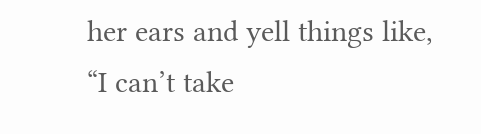her ears and yell things like, “I can’t take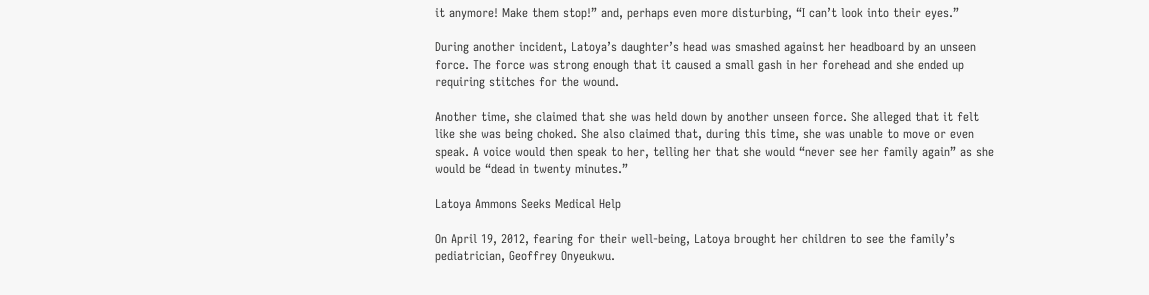it anymore! Make them stop!” and, perhaps even more disturbing, “I can’t look into their eyes.”

During another incident, Latoya’s daughter’s head was smashed against her headboard by an unseen force. The force was strong enough that it caused a small gash in her forehead and she ended up requiring stitches for the wound.

Another time, she claimed that she was held down by another unseen force. She alleged that it felt like she was being choked. She also claimed that, during this time, she was unable to move or even speak. A voice would then speak to her, telling her that she would “never see her family again” as she would be “dead in twenty minutes.”

Latoya Ammons Seeks Medical Help

On April 19, 2012, fearing for their well-being, Latoya brought her children to see the family’s pediatrician, Geoffrey Onyeukwu.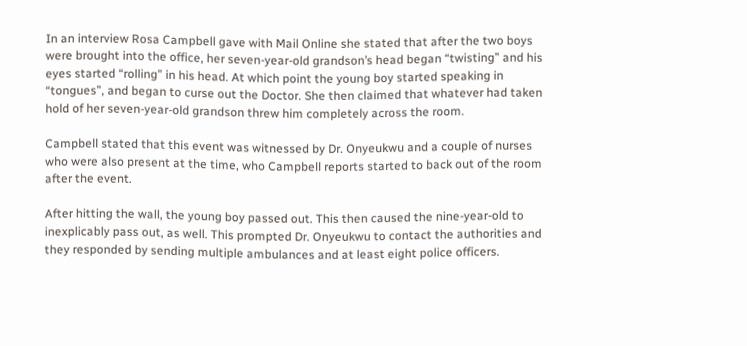In an interview Rosa Campbell gave with Mail Online she stated that after the two boys were brought into the office, her seven-year-old grandson’s head began “twisting” and his eyes started “rolling” in his head. At which point the young boy started speaking in “tongues”, and began to curse out the Doctor. She then claimed that whatever had taken hold of her seven-year-old grandson threw him completely across the room.

Campbell stated that this event was witnessed by Dr. Onyeukwu and a couple of nurses who were also present at the time, who Campbell reports started to back out of the room after the event.

After hitting the wall, the young boy passed out. This then caused the nine-year-old to inexplicably pass out, as well. This prompted Dr. Onyeukwu to contact the authorities and they responded by sending multiple ambulances and at least eight police officers.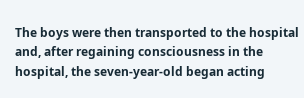The boys were then transported to the hospital and, after regaining consciousness in the hospital, the seven-year-old began acting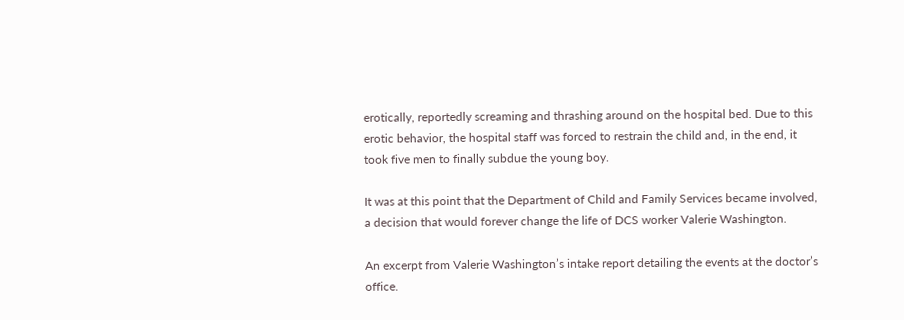erotically, reportedly screaming and thrashing around on the hospital bed. Due to this erotic behavior, the hospital staff was forced to restrain the child and, in the end, it took five men to finally subdue the young boy.

It was at this point that the Department of Child and Family Services became involved, a decision that would forever change the life of DCS worker Valerie Washington.

An excerpt from Valerie Washington’s intake report detailing the events at the doctor’s office.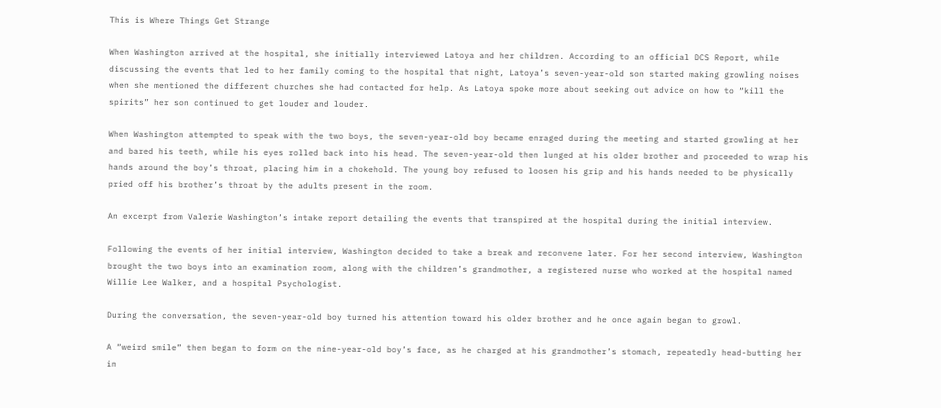This is Where Things Get Strange

When Washington arrived at the hospital, she initially interviewed Latoya and her children. According to an official DCS Report, while discussing the events that led to her family coming to the hospital that night, Latoya’s seven-year-old son started making growling noises when she mentioned the different churches she had contacted for help. As Latoya spoke more about seeking out advice on how to “kill the spirits” her son continued to get louder and louder.

When Washington attempted to speak with the two boys, the seven-year-old boy became enraged during the meeting and started growling at her and bared his teeth, while his eyes rolled back into his head. The seven-year-old then lunged at his older brother and proceeded to wrap his hands around the boy’s throat, placing him in a chokehold. The young boy refused to loosen his grip and his hands needed to be physically pried off his brother’s throat by the adults present in the room.

An excerpt from Valerie Washington’s intake report detailing the events that transpired at the hospital during the initial interview.

Following the events of her initial interview, Washington decided to take a break and reconvene later. For her second interview, Washington brought the two boys into an examination room, along with the children’s grandmother, a registered nurse who worked at the hospital named Willie Lee Walker, and a hospital Psychologist.

During the conversation, the seven-year-old boy turned his attention toward his older brother and he once again began to growl.

A “weird smile” then began to form on the nine-year-old boy’s face, as he charged at his grandmother’s stomach, repeatedly head-butting her in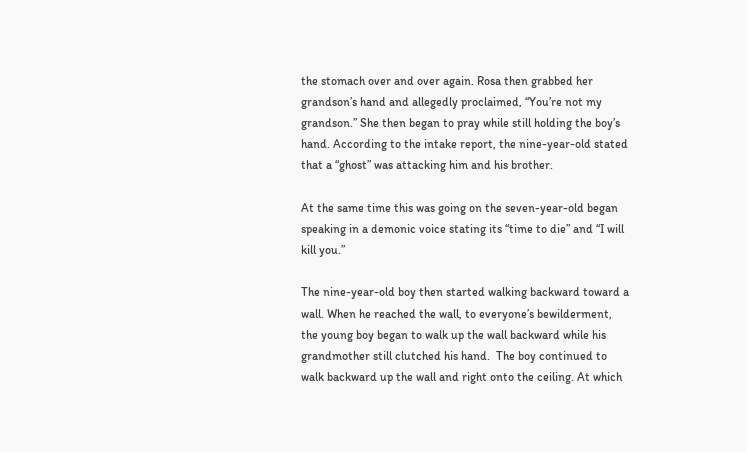the stomach over and over again. Rosa then grabbed her grandson’s hand and allegedly proclaimed, “You’re not my grandson.” She then began to pray while still holding the boy’s hand. According to the intake report, the nine-year-old stated that a “ghost” was attacking him and his brother.

At the same time this was going on the seven-year-old began speaking in a demonic voice stating its “time to die” and “I will kill you.”

The nine-year-old boy then started walking backward toward a wall. When he reached the wall, to everyone’s bewilderment, the young boy began to walk up the wall backward while his grandmother still clutched his hand.  The boy continued to walk backward up the wall and right onto the ceiling. At which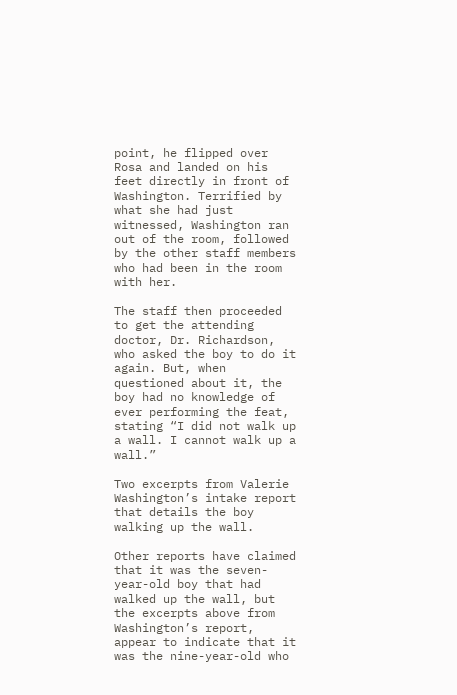point, he flipped over Rosa and landed on his feet directly in front of Washington. Terrified by what she had just witnessed, Washington ran out of the room, followed by the other staff members who had been in the room with her.

The staff then proceeded to get the attending doctor, Dr. Richardson, who asked the boy to do it again. But, when questioned about it, the boy had no knowledge of ever performing the feat, stating “I did not walk up a wall. I cannot walk up a wall.”

Two excerpts from Valerie Washington’s intake report that details the boy walking up the wall.

Other reports have claimed that it was the seven-year-old boy that had walked up the wall, but the excerpts above from Washington’s report, appear to indicate that it was the nine-year-old who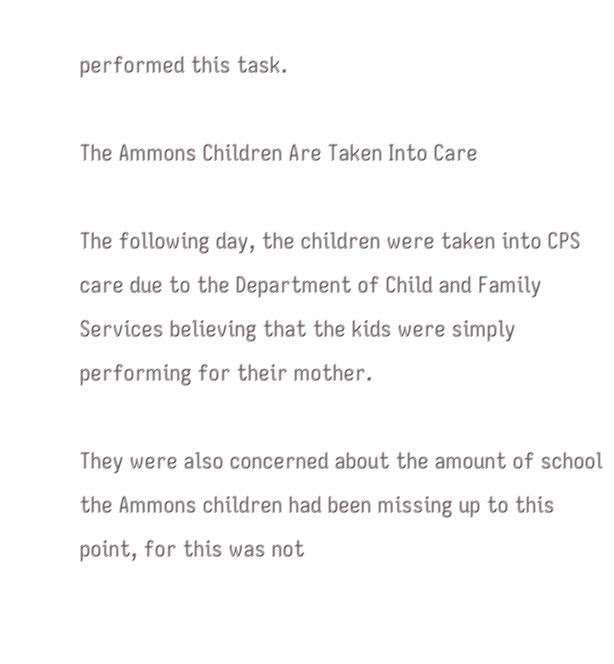performed this task.

The Ammons Children Are Taken Into Care

The following day, the children were taken into CPS care due to the Department of Child and Family Services believing that the kids were simply performing for their mother.

They were also concerned about the amount of school the Ammons children had been missing up to this point, for this was not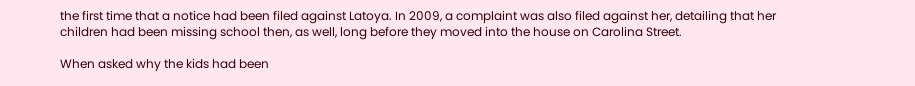the first time that a notice had been filed against Latoya. In 2009, a complaint was also filed against her, detailing that her children had been missing school then, as well, long before they moved into the house on Carolina Street.

When asked why the kids had been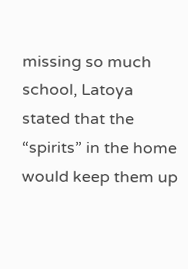missing so much school, Latoya stated that the “spirits” in the home would keep them up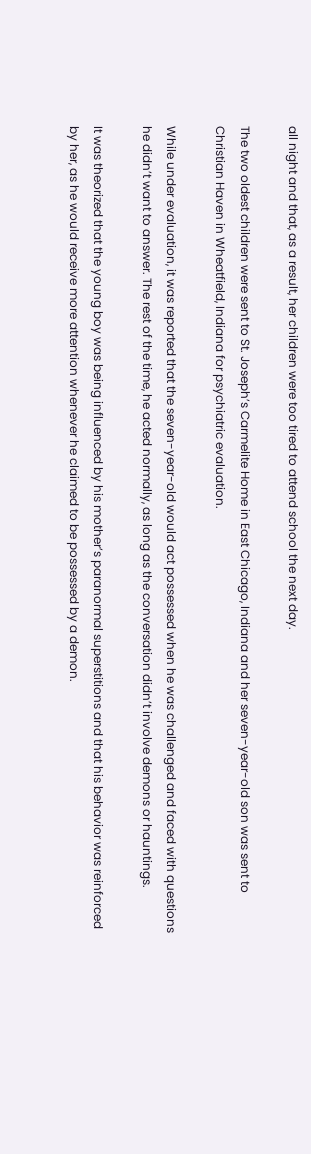all night and that, as a result, her children were too tired to attend school the next day.

The two oldest children were sent to St. Joseph’s Carmelite Home in East Chicago, Indiana and her seven-year-old son was sent to Christian Haven in Wheatfield, Indiana for psychiatric evaluation.

While under evaluation, it was reported that the seven-year-old would act possessed when he was challenged and faced with questions he didn’t want to answer. The rest of the time, he acted normally, as long as the conversation didn’t involve demons or hauntings.

It was theorized that the young boy was being influenced by his mother’s paranormal superstitions and that his behavior was reinforced by her, as he would receive more attention whenever he claimed to be possessed by a demon.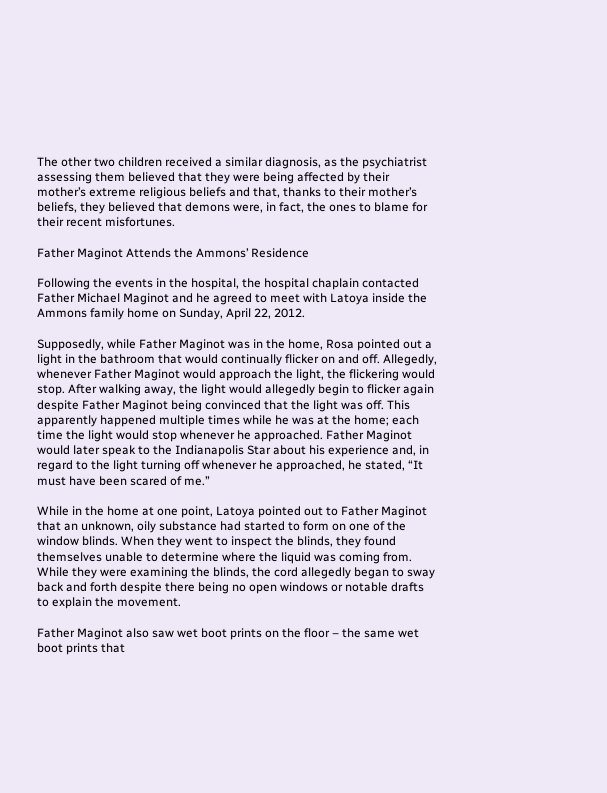The other two children received a similar diagnosis, as the psychiatrist assessing them believed that they were being affected by their mother’s extreme religious beliefs and that, thanks to their mother’s beliefs, they believed that demons were, in fact, the ones to blame for their recent misfortunes.

Father Maginot Attends the Ammons’ Residence

Following the events in the hospital, the hospital chaplain contacted Father Michael Maginot and he agreed to meet with Latoya inside the Ammons family home on Sunday, April 22, 2012.

Supposedly, while Father Maginot was in the home, Rosa pointed out a light in the bathroom that would continually flicker on and off. Allegedly, whenever Father Maginot would approach the light, the flickering would stop. After walking away, the light would allegedly begin to flicker again despite Father Maginot being convinced that the light was off. This apparently happened multiple times while he was at the home; each time the light would stop whenever he approached. Father Maginot would later speak to the Indianapolis Star about his experience and, in regard to the light turning off whenever he approached, he stated, “It must have been scared of me.”

While in the home at one point, Latoya pointed out to Father Maginot that an unknown, oily substance had started to form on one of the window blinds. When they went to inspect the blinds, they found themselves unable to determine where the liquid was coming from. While they were examining the blinds, the cord allegedly began to sway back and forth despite there being no open windows or notable drafts to explain the movement.

Father Maginot also saw wet boot prints on the floor – the same wet boot prints that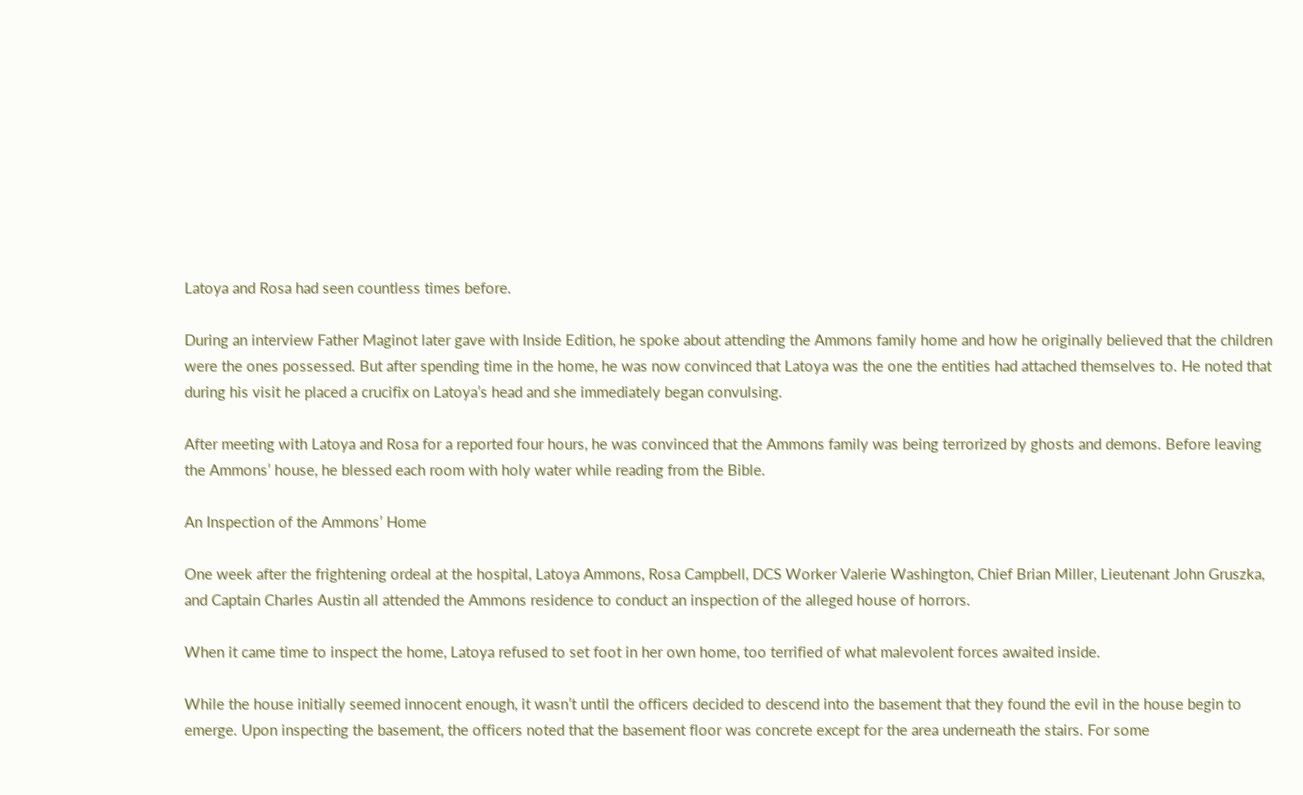Latoya and Rosa had seen countless times before.

During an interview Father Maginot later gave with Inside Edition, he spoke about attending the Ammons family home and how he originally believed that the children were the ones possessed. But after spending time in the home, he was now convinced that Latoya was the one the entities had attached themselves to. He noted that during his visit he placed a crucifix on Latoya’s head and she immediately began convulsing.

After meeting with Latoya and Rosa for a reported four hours, he was convinced that the Ammons family was being terrorized by ghosts and demons. Before leaving the Ammons’ house, he blessed each room with holy water while reading from the Bible.

An Inspection of the Ammons’ Home

One week after the frightening ordeal at the hospital, Latoya Ammons, Rosa Campbell, DCS Worker Valerie Washington, Chief Brian Miller, Lieutenant John Gruszka, and Captain Charles Austin all attended the Ammons residence to conduct an inspection of the alleged house of horrors.

When it came time to inspect the home, Latoya refused to set foot in her own home, too terrified of what malevolent forces awaited inside.

While the house initially seemed innocent enough, it wasn’t until the officers decided to descend into the basement that they found the evil in the house begin to emerge. Upon inspecting the basement, the officers noted that the basement floor was concrete except for the area underneath the stairs. For some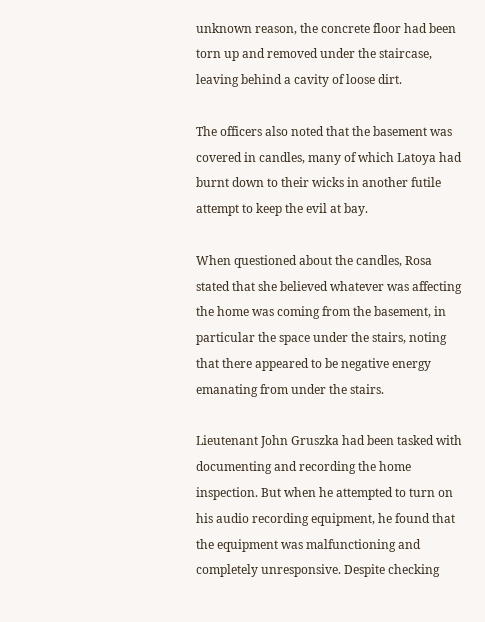unknown reason, the concrete floor had been torn up and removed under the staircase, leaving behind a cavity of loose dirt.

The officers also noted that the basement was covered in candles, many of which Latoya had burnt down to their wicks in another futile attempt to keep the evil at bay.

When questioned about the candles, Rosa stated that she believed whatever was affecting the home was coming from the basement, in particular the space under the stairs, noting that there appeared to be negative energy emanating from under the stairs.

Lieutenant John Gruszka had been tasked with documenting and recording the home inspection. But when he attempted to turn on his audio recording equipment, he found that the equipment was malfunctioning and completely unresponsive. Despite checking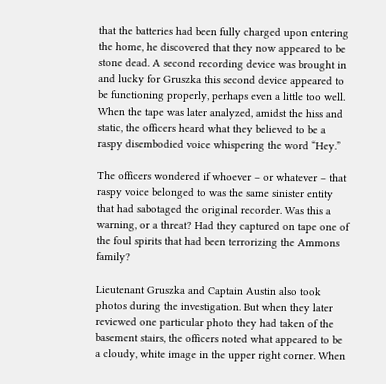that the batteries had been fully charged upon entering the home, he discovered that they now appeared to be stone dead. A second recording device was brought in and lucky for Gruszka this second device appeared to be functioning properly, perhaps even a little too well. When the tape was later analyzed, amidst the hiss and static, the officers heard what they believed to be a raspy disembodied voice whispering the word “Hey.”

The officers wondered if whoever – or whatever – that raspy voice belonged to was the same sinister entity that had sabotaged the original recorder. Was this a warning, or a threat? Had they captured on tape one of the foul spirits that had been terrorizing the Ammons family?

Lieutenant Gruszka and Captain Austin also took photos during the investigation. But when they later reviewed one particular photo they had taken of the basement stairs, the officers noted what appeared to be a cloudy, white image in the upper right corner. When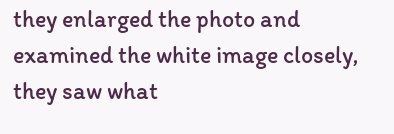they enlarged the photo and examined the white image closely, they saw what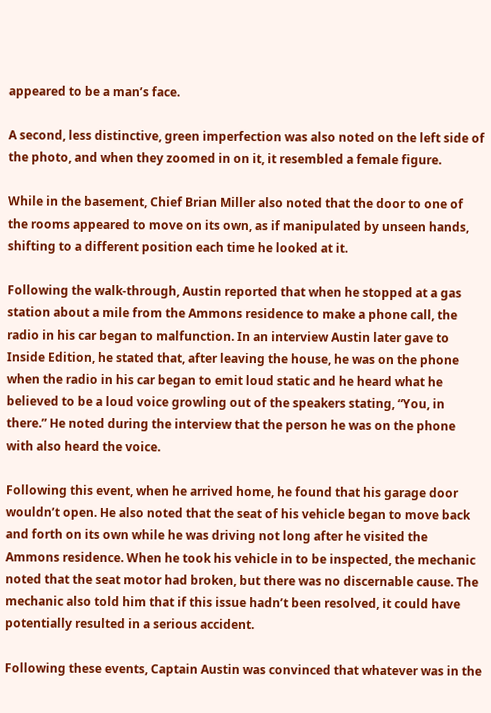appeared to be a man’s face.

A second, less distinctive, green imperfection was also noted on the left side of the photo, and when they zoomed in on it, it resembled a female figure.

While in the basement, Chief Brian Miller also noted that the door to one of the rooms appeared to move on its own, as if manipulated by unseen hands, shifting to a different position each time he looked at it.

Following the walk-through, Austin reported that when he stopped at a gas station about a mile from the Ammons residence to make a phone call, the radio in his car began to malfunction. In an interview Austin later gave to Inside Edition, he stated that, after leaving the house, he was on the phone when the radio in his car began to emit loud static and he heard what he believed to be a loud voice growling out of the speakers stating, “You, in there.” He noted during the interview that the person he was on the phone with also heard the voice.

Following this event, when he arrived home, he found that his garage door wouldn’t open. He also noted that the seat of his vehicle began to move back and forth on its own while he was driving not long after he visited the Ammons residence. When he took his vehicle in to be inspected, the mechanic noted that the seat motor had broken, but there was no discernable cause. The mechanic also told him that if this issue hadn’t been resolved, it could have potentially resulted in a serious accident.

Following these events, Captain Austin was convinced that whatever was in the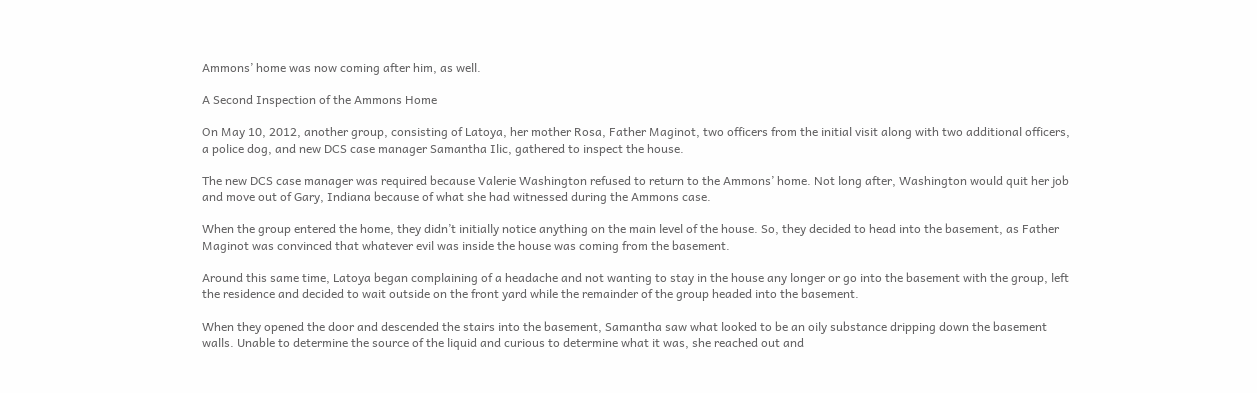Ammons’ home was now coming after him, as well.

A Second Inspection of the Ammons Home

On May 10, 2012, another group, consisting of Latoya, her mother Rosa, Father Maginot, two officers from the initial visit along with two additional officers, a police dog, and new DCS case manager Samantha Ilic, gathered to inspect the house.

The new DCS case manager was required because Valerie Washington refused to return to the Ammons’ home. Not long after, Washington would quit her job and move out of Gary, Indiana because of what she had witnessed during the Ammons case.

When the group entered the home, they didn’t initially notice anything on the main level of the house. So, they decided to head into the basement, as Father Maginot was convinced that whatever evil was inside the house was coming from the basement.

Around this same time, Latoya began complaining of a headache and not wanting to stay in the house any longer or go into the basement with the group, left the residence and decided to wait outside on the front yard while the remainder of the group headed into the basement.

When they opened the door and descended the stairs into the basement, Samantha saw what looked to be an oily substance dripping down the basement walls. Unable to determine the source of the liquid and curious to determine what it was, she reached out and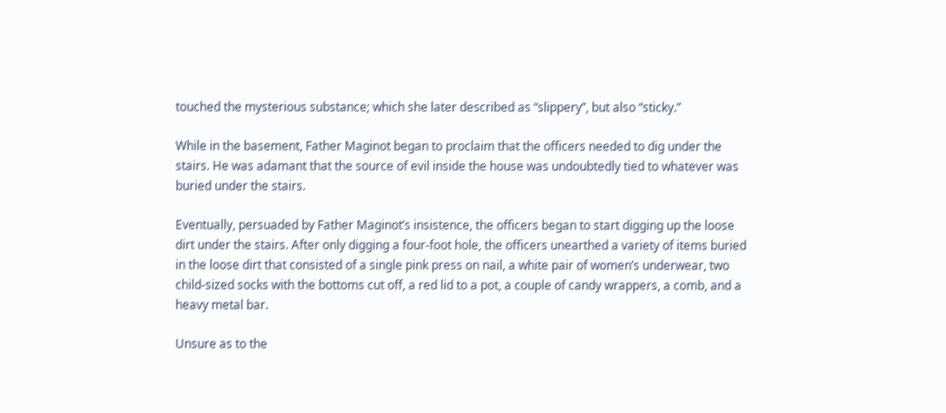touched the mysterious substance; which she later described as “slippery”, but also “sticky.”

While in the basement, Father Maginot began to proclaim that the officers needed to dig under the stairs. He was adamant that the source of evil inside the house was undoubtedly tied to whatever was buried under the stairs.

Eventually, persuaded by Father Maginot’s insistence, the officers began to start digging up the loose dirt under the stairs. After only digging a four-foot hole, the officers unearthed a variety of items buried in the loose dirt that consisted of a single pink press on nail, a white pair of women’s underwear, two child-sized socks with the bottoms cut off, a red lid to a pot, a couple of candy wrappers, a comb, and a heavy metal bar.

Unsure as to the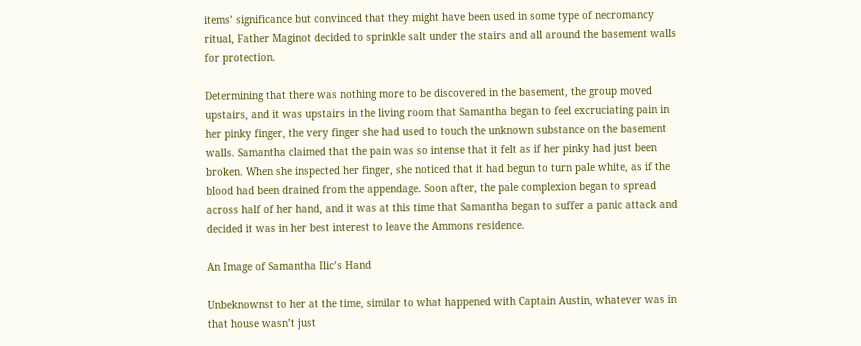items’ significance but convinced that they might have been used in some type of necromancy ritual, Father Maginot decided to sprinkle salt under the stairs and all around the basement walls for protection.

Determining that there was nothing more to be discovered in the basement, the group moved upstairs, and it was upstairs in the living room that Samantha began to feel excruciating pain in her pinky finger, the very finger she had used to touch the unknown substance on the basement walls. Samantha claimed that the pain was so intense that it felt as if her pinky had just been broken. When she inspected her finger, she noticed that it had begun to turn pale white, as if the blood had been drained from the appendage. Soon after, the pale complexion began to spread across half of her hand, and it was at this time that Samantha began to suffer a panic attack and decided it was in her best interest to leave the Ammons residence.

An Image of Samantha Ilic’s Hand

Unbeknownst to her at the time, similar to what happened with Captain Austin, whatever was in that house wasn’t just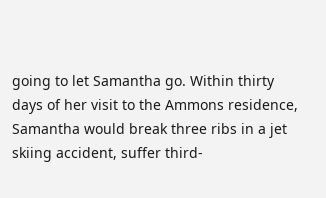going to let Samantha go. Within thirty days of her visit to the Ammons residence, Samantha would break three ribs in a jet skiing accident, suffer third-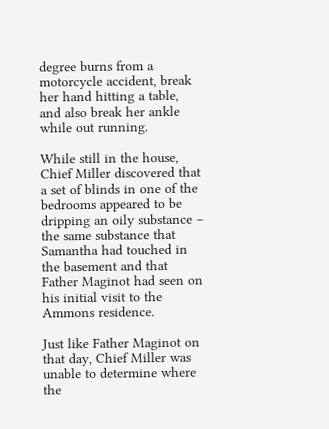degree burns from a motorcycle accident, break her hand hitting a table, and also break her ankle while out running.

While still in the house, Chief Miller discovered that a set of blinds in one of the bedrooms appeared to be dripping an oily substance – the same substance that Samantha had touched in the basement and that Father Maginot had seen on his initial visit to the Ammons residence.

Just like Father Maginot on that day, Chief Miller was unable to determine where the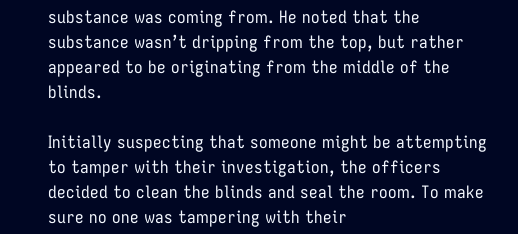substance was coming from. He noted that the substance wasn’t dripping from the top, but rather appeared to be originating from the middle of the blinds.

Initially suspecting that someone might be attempting to tamper with their investigation, the officers decided to clean the blinds and seal the room. To make sure no one was tampering with their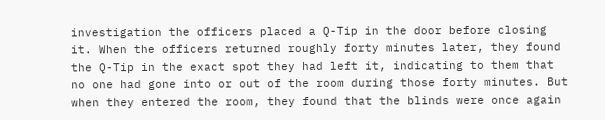investigation the officers placed a Q-Tip in the door before closing it. When the officers returned roughly forty minutes later, they found the Q-Tip in the exact spot they had left it, indicating to them that no one had gone into or out of the room during those forty minutes. But when they entered the room, they found that the blinds were once again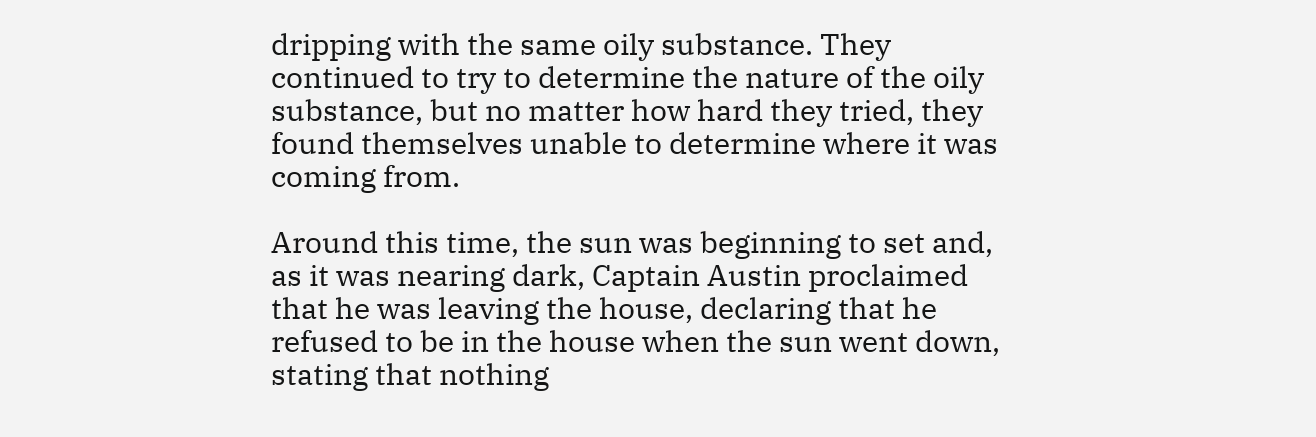dripping with the same oily substance. They continued to try to determine the nature of the oily substance, but no matter how hard they tried, they found themselves unable to determine where it was coming from.

Around this time, the sun was beginning to set and, as it was nearing dark, Captain Austin proclaimed that he was leaving the house, declaring that he refused to be in the house when the sun went down, stating that nothing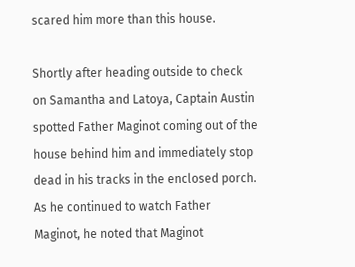scared him more than this house.

Shortly after heading outside to check on Samantha and Latoya, Captain Austin spotted Father Maginot coming out of the house behind him and immediately stop dead in his tracks in the enclosed porch. As he continued to watch Father Maginot, he noted that Maginot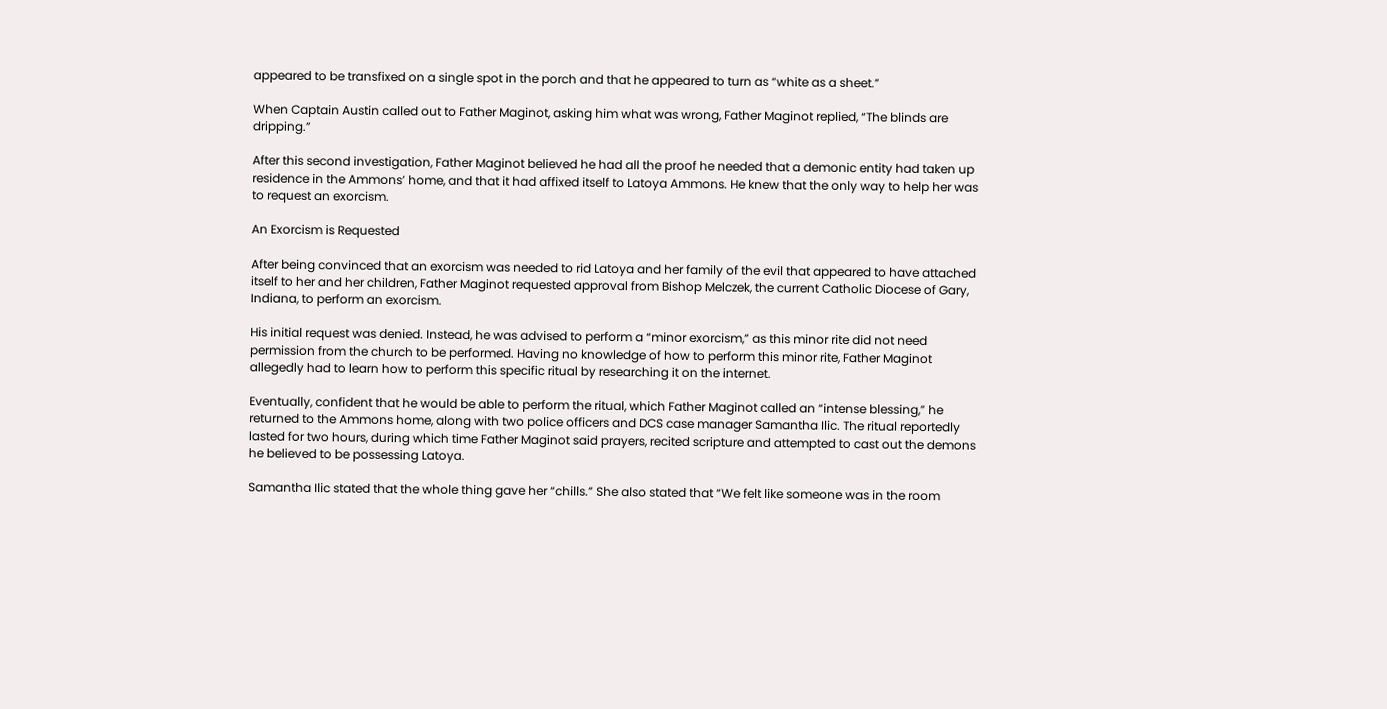appeared to be transfixed on a single spot in the porch and that he appeared to turn as “white as a sheet.”

When Captain Austin called out to Father Maginot, asking him what was wrong, Father Maginot replied, “The blinds are dripping.”

After this second investigation, Father Maginot believed he had all the proof he needed that a demonic entity had taken up residence in the Ammons’ home, and that it had affixed itself to Latoya Ammons. He knew that the only way to help her was to request an exorcism.

An Exorcism is Requested

After being convinced that an exorcism was needed to rid Latoya and her family of the evil that appeared to have attached itself to her and her children, Father Maginot requested approval from Bishop Melczek, the current Catholic Diocese of Gary, Indiana, to perform an exorcism.

His initial request was denied. Instead, he was advised to perform a “minor exorcism,” as this minor rite did not need permission from the church to be performed. Having no knowledge of how to perform this minor rite, Father Maginot allegedly had to learn how to perform this specific ritual by researching it on the internet.

Eventually, confident that he would be able to perform the ritual, which Father Maginot called an “intense blessing,” he returned to the Ammons home, along with two police officers and DCS case manager Samantha Ilic. The ritual reportedly lasted for two hours, during which time Father Maginot said prayers, recited scripture and attempted to cast out the demons he believed to be possessing Latoya.

Samantha Ilic stated that the whole thing gave her “chills.” She also stated that “We felt like someone was in the room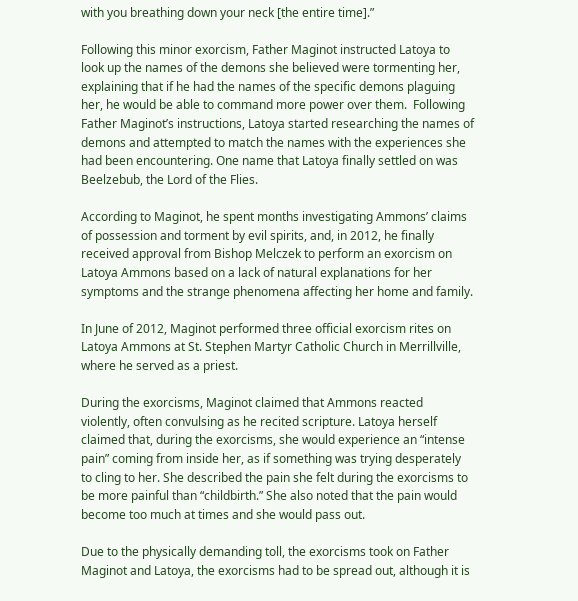with you breathing down your neck [the entire time].”

Following this minor exorcism, Father Maginot instructed Latoya to look up the names of the demons she believed were tormenting her, explaining that if he had the names of the specific demons plaguing her, he would be able to command more power over them.  Following Father Maginot’s instructions, Latoya started researching the names of demons and attempted to match the names with the experiences she had been encountering. One name that Latoya finally settled on was Beelzebub, the Lord of the Flies.

According to Maginot, he spent months investigating Ammons’ claims of possession and torment by evil spirits, and, in 2012, he finally received approval from Bishop Melczek to perform an exorcism on Latoya Ammons based on a lack of natural explanations for her symptoms and the strange phenomena affecting her home and family.

In June of 2012, Maginot performed three official exorcism rites on Latoya Ammons at St. Stephen Martyr Catholic Church in Merrillville, where he served as a priest.

During the exorcisms, Maginot claimed that Ammons reacted violently, often convulsing as he recited scripture. Latoya herself claimed that, during the exorcisms, she would experience an “intense pain” coming from inside her, as if something was trying desperately to cling to her. She described the pain she felt during the exorcisms to be more painful than “childbirth.” She also noted that the pain would become too much at times and she would pass out.

Due to the physically demanding toll, the exorcisms took on Father Maginot and Latoya, the exorcisms had to be spread out, although it is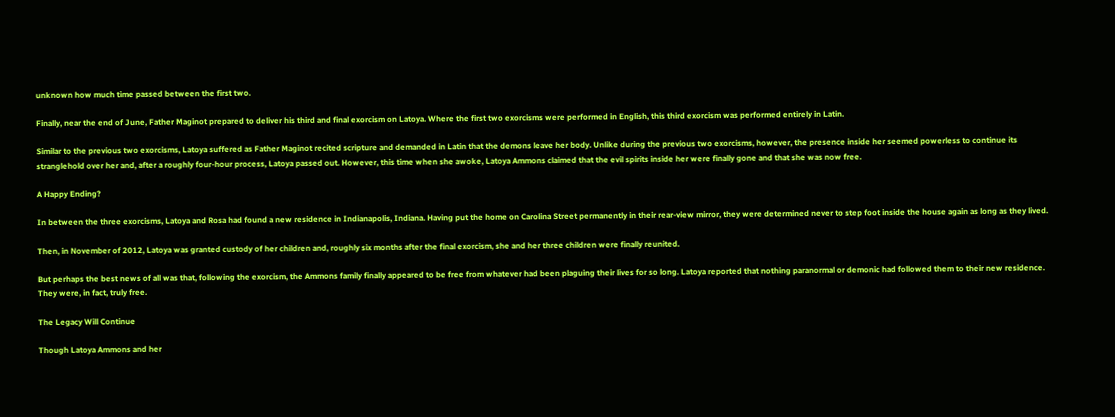unknown how much time passed between the first two.

Finally, near the end of June, Father Maginot prepared to deliver his third and final exorcism on Latoya. Where the first two exorcisms were performed in English, this third exorcism was performed entirely in Latin.

Similar to the previous two exorcisms, Latoya suffered as Father Maginot recited scripture and demanded in Latin that the demons leave her body. Unlike during the previous two exorcisms, however, the presence inside her seemed powerless to continue its stranglehold over her and, after a roughly four-hour process, Latoya passed out. However, this time when she awoke, Latoya Ammons claimed that the evil spirits inside her were finally gone and that she was now free.

A Happy Ending?

In between the three exorcisms, Latoya and Rosa had found a new residence in Indianapolis, Indiana. Having put the home on Carolina Street permanently in their rear-view mirror, they were determined never to step foot inside the house again as long as they lived.

Then, in November of 2012, Latoya was granted custody of her children and, roughly six months after the final exorcism, she and her three children were finally reunited.

But perhaps the best news of all was that, following the exorcism, the Ammons family finally appeared to be free from whatever had been plaguing their lives for so long. Latoya reported that nothing paranormal or demonic had followed them to their new residence. They were, in fact, truly free.

The Legacy Will Continue

Though Latoya Ammons and her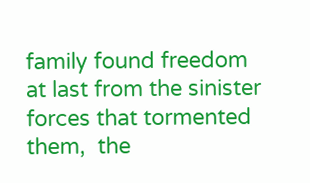family found freedom at last from the sinister forces that tormented them,  the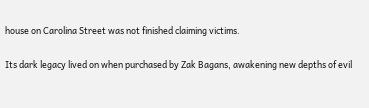house on Carolina Street was not finished claiming victims.

Its dark legacy lived on when purchased by Zak Bagans, awakening new depths of evil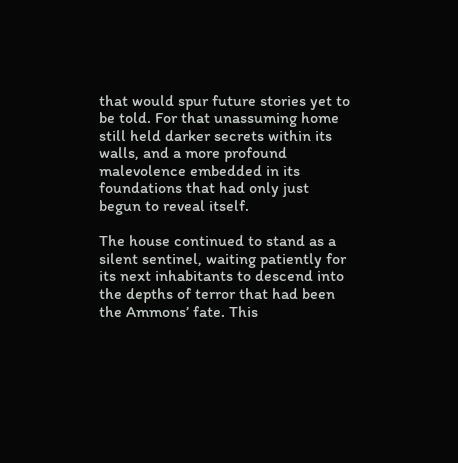that would spur future stories yet to be told. For that unassuming home still held darker secrets within its walls, and a more profound malevolence embedded in its foundations that had only just begun to reveal itself.

The house continued to stand as a silent sentinel, waiting patiently for its next inhabitants to descend into the depths of terror that had been the Ammons’ fate. This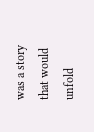was a story that would unfold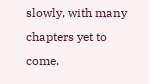slowly, with many chapters yet to come.